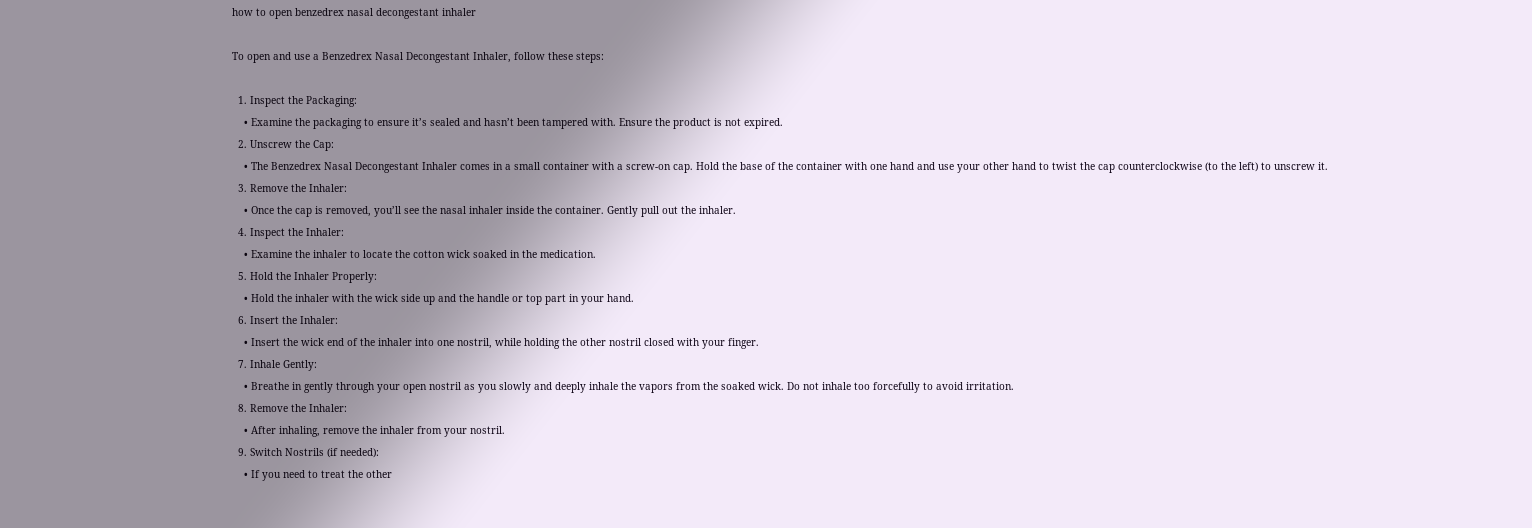how to open benzedrex nasal decongestant inhaler

To open and use a Benzedrex Nasal Decongestant Inhaler, follow these steps:

  1. Inspect the Packaging:
    • Examine the packaging to ensure it’s sealed and hasn’t been tampered with. Ensure the product is not expired.
  2. Unscrew the Cap:
    • The Benzedrex Nasal Decongestant Inhaler comes in a small container with a screw-on cap. Hold the base of the container with one hand and use your other hand to twist the cap counterclockwise (to the left) to unscrew it.
  3. Remove the Inhaler:
    • Once the cap is removed, you’ll see the nasal inhaler inside the container. Gently pull out the inhaler.
  4. Inspect the Inhaler:
    • Examine the inhaler to locate the cotton wick soaked in the medication.
  5. Hold the Inhaler Properly:
    • Hold the inhaler with the wick side up and the handle or top part in your hand.
  6. Insert the Inhaler:
    • Insert the wick end of the inhaler into one nostril, while holding the other nostril closed with your finger.
  7. Inhale Gently:
    • Breathe in gently through your open nostril as you slowly and deeply inhale the vapors from the soaked wick. Do not inhale too forcefully to avoid irritation.
  8. Remove the Inhaler:
    • After inhaling, remove the inhaler from your nostril.
  9. Switch Nostrils (if needed):
    • If you need to treat the other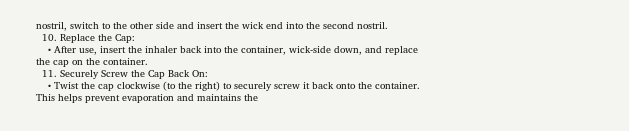nostril, switch to the other side and insert the wick end into the second nostril.
  10. Replace the Cap:
    • After use, insert the inhaler back into the container, wick-side down, and replace the cap on the container.
  11. Securely Screw the Cap Back On:
    • Twist the cap clockwise (to the right) to securely screw it back onto the container. This helps prevent evaporation and maintains the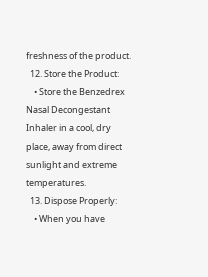freshness of the product.
  12. Store the Product:
    • Store the Benzedrex Nasal Decongestant Inhaler in a cool, dry place, away from direct sunlight and extreme temperatures.
  13. Dispose Properly:
    • When you have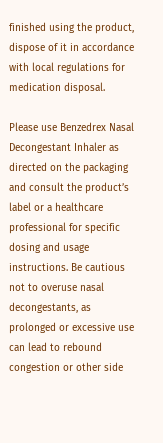finished using the product, dispose of it in accordance with local regulations for medication disposal.

Please use Benzedrex Nasal Decongestant Inhaler as directed on the packaging and consult the product’s label or a healthcare professional for specific dosing and usage instructions. Be cautious not to overuse nasal decongestants, as prolonged or excessive use can lead to rebound congestion or other side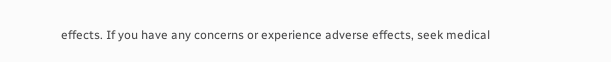effects. If you have any concerns or experience adverse effects, seek medical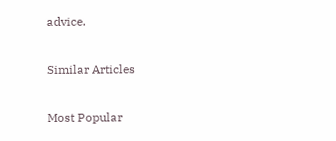advice.

Similar Articles

Most Popular